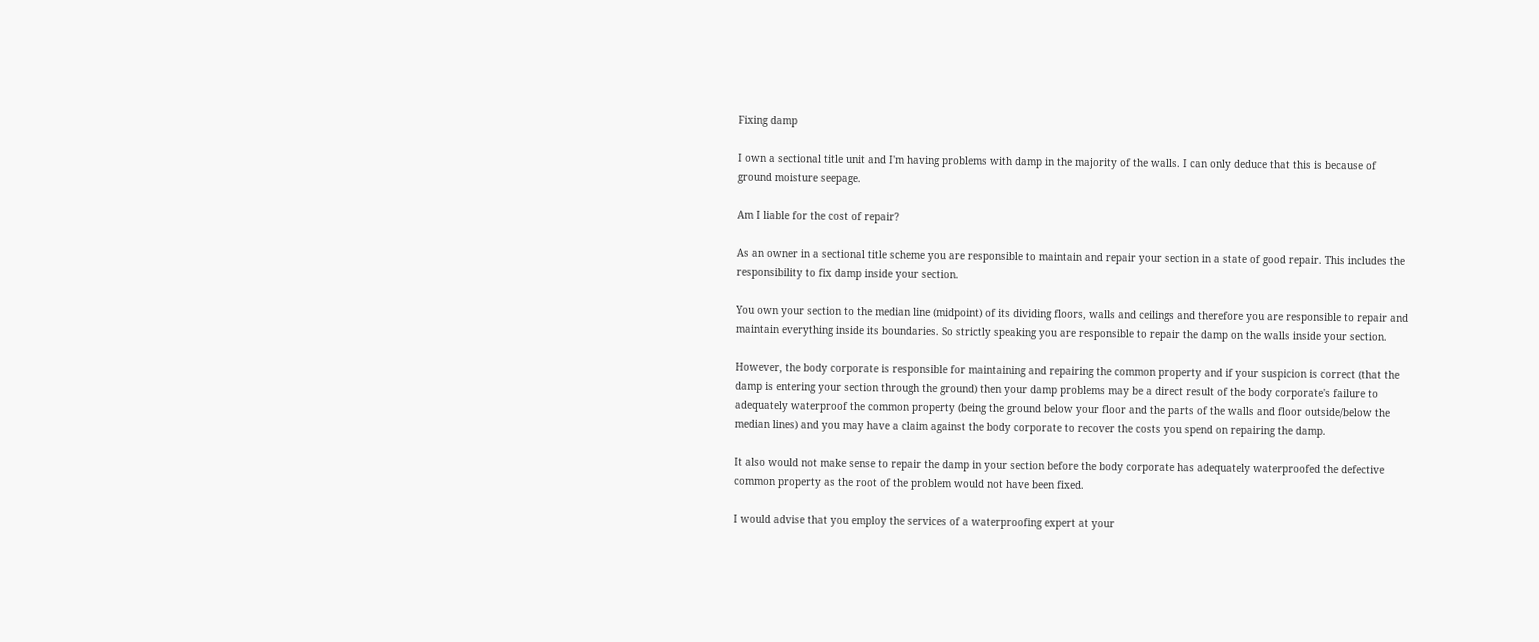Fixing damp

I own a sectional title unit and I'm having problems with damp in the majority of the walls. I can only deduce that this is because of ground moisture seepage.

Am I liable for the cost of repair?

As an owner in a sectional title scheme you are responsible to maintain and repair your section in a state of good repair. This includes the responsibility to fix damp inside your section.

You own your section to the median line (midpoint) of its dividing floors, walls and ceilings and therefore you are responsible to repair and maintain everything inside its boundaries. So strictly speaking you are responsible to repair the damp on the walls inside your section.

However, the body corporate is responsible for maintaining and repairing the common property and if your suspicion is correct (that the damp is entering your section through the ground) then your damp problems may be a direct result of the body corporate's failure to adequately waterproof the common property (being the ground below your floor and the parts of the walls and floor outside/below the median lines) and you may have a claim against the body corporate to recover the costs you spend on repairing the damp.

It also would not make sense to repair the damp in your section before the body corporate has adequately waterproofed the defective common property as the root of the problem would not have been fixed.

I would advise that you employ the services of a waterproofing expert at your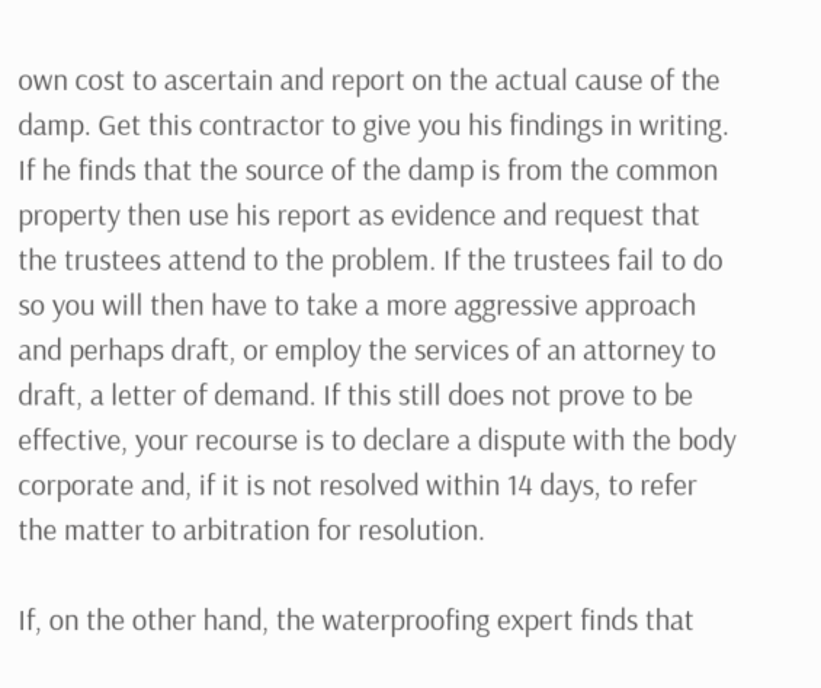own cost to ascertain and report on the actual cause of the damp. Get this contractor to give you his findings in writing. If he finds that the source of the damp is from the common property then use his report as evidence and request that the trustees attend to the problem. If the trustees fail to do so you will then have to take a more aggressive approach and perhaps draft, or employ the services of an attorney to draft, a letter of demand. If this still does not prove to be effective, your recourse is to declare a dispute with the body corporate and, if it is not resolved within 14 days, to refer the matter to arbitration for resolution.

If, on the other hand, the waterproofing expert finds that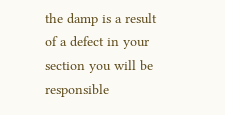the damp is a result of a defect in your section you will be responsible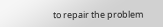to repair the problem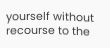yourself without recourse to the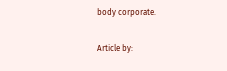body corporate.

Article by: